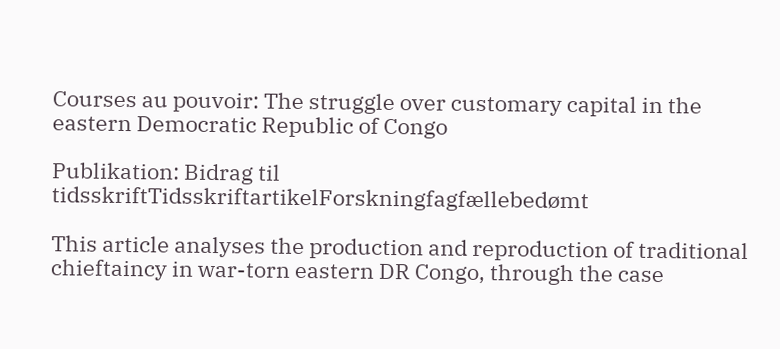Courses au pouvoir: The struggle over customary capital in the eastern Democratic Republic of Congo

Publikation: Bidrag til tidsskriftTidsskriftartikelForskningfagfællebedømt

This article analyses the production and reproduction of traditional chieftaincy in war-torn eastern DR Congo, through the case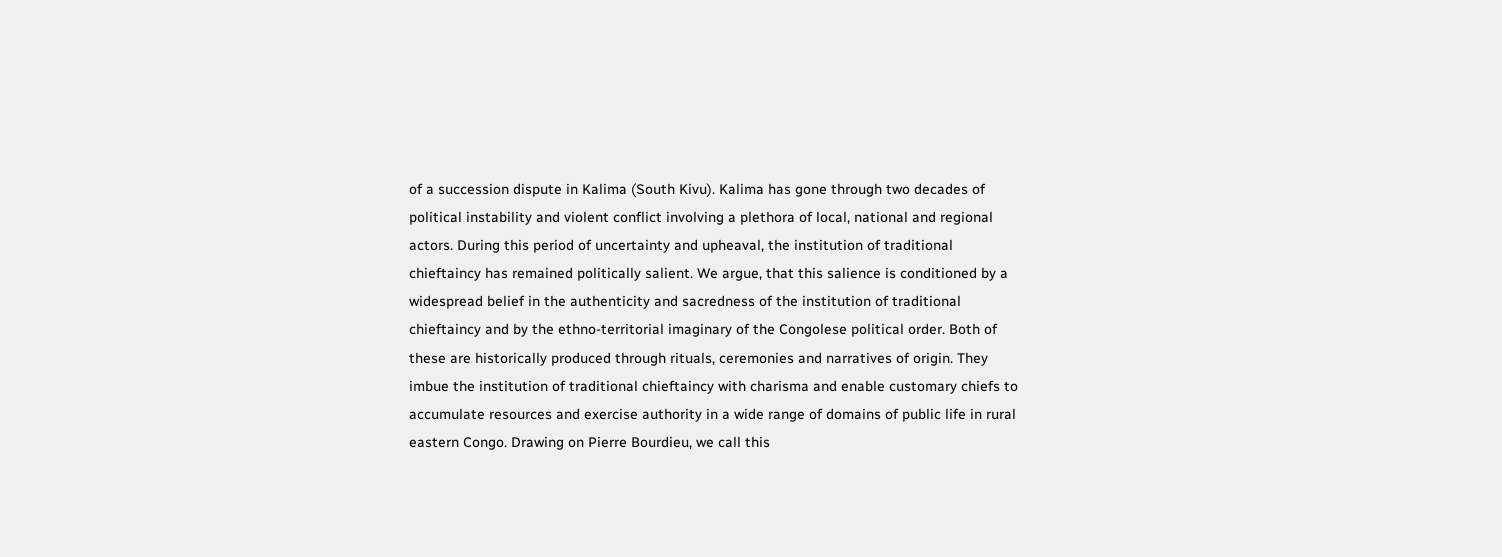of a succession dispute in Kalima (South Kivu). Kalima has gone through two decades of political instability and violent conflict involving a plethora of local, national and regional actors. During this period of uncertainty and upheaval, the institution of traditional chieftaincy has remained politically salient. We argue, that this salience is conditioned by a widespread belief in the authenticity and sacredness of the institution of traditional chieftaincy and by the ethno-territorial imaginary of the Congolese political order. Both of these are historically produced through rituals, ceremonies and narratives of origin. They imbue the institution of traditional chieftaincy with charisma and enable customary chiefs to accumulate resources and exercise authority in a wide range of domains of public life in rural eastern Congo. Drawing on Pierre Bourdieu, we call this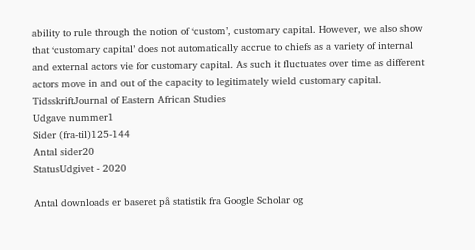ability to rule through the notion of ‘custom’, customary capital. However, we also show that ‘customary capital’ does not automatically accrue to chiefs as a variety of internal and external actors vie for customary capital. As such it fluctuates over time as different actors move in and out of the capacity to legitimately wield customary capital.
TidsskriftJournal of Eastern African Studies
Udgave nummer1
Sider (fra-til)125-144
Antal sider20
StatusUdgivet - 2020

Antal downloads er baseret på statistik fra Google Scholar og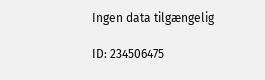Ingen data tilgængelig

ID: 234506475